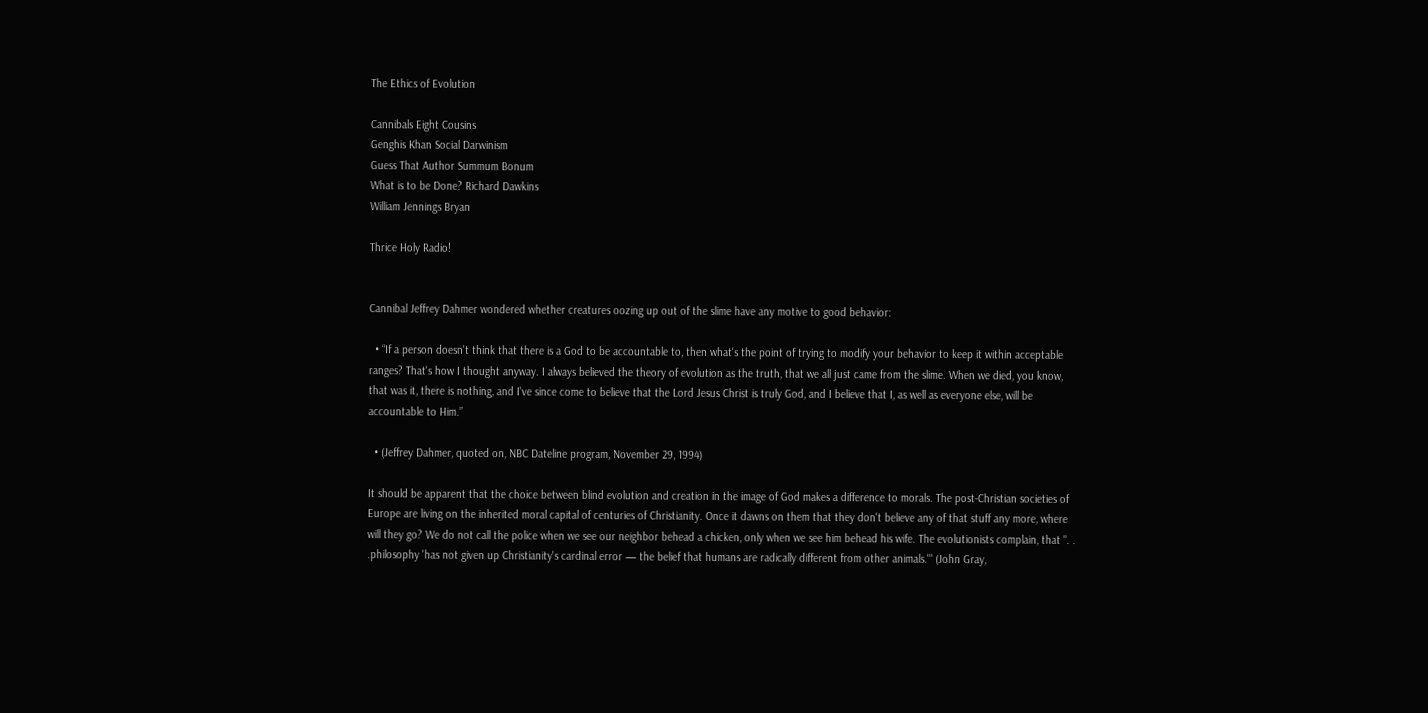The Ethics of Evolution

Cannibals Eight Cousins
Genghis Khan Social Darwinism
Guess That Author Summum Bonum
What is to be Done? Richard Dawkins
William Jennings Bryan

Thrice Holy Radio!


Cannibal Jeffrey Dahmer wondered whether creatures oozing up out of the slime have any motive to good behavior:

  • “If a person doesn't think that there is a God to be accountable to, then what's the point of trying to modify your behavior to keep it within acceptable ranges? That's how I thought anyway. I always believed the theory of evolution as the truth, that we all just came from the slime. When we died, you know, that was it, there is nothing, and I've since come to believe that the Lord Jesus Christ is truly God, and I believe that I, as well as everyone else, will be accountable to Him.”

  • (Jeffrey Dahmer, quoted on, NBC Dateline program, November 29, 1994)

It should be apparent that the choice between blind evolution and creation in the image of God makes a difference to morals. The post-Christian societies of Europe are living on the inherited moral capital of centuries of Christianity. Once it dawns on them that they don't believe any of that stuff any more, where will they go? We do not call the police when we see our neighbor behead a chicken, only when we see him behead his wife. The evolutionists complain, that ". . .philosophy 'has not given up Christianity's cardinal error — the belief that humans are radically different from other animals.'" (John Gray,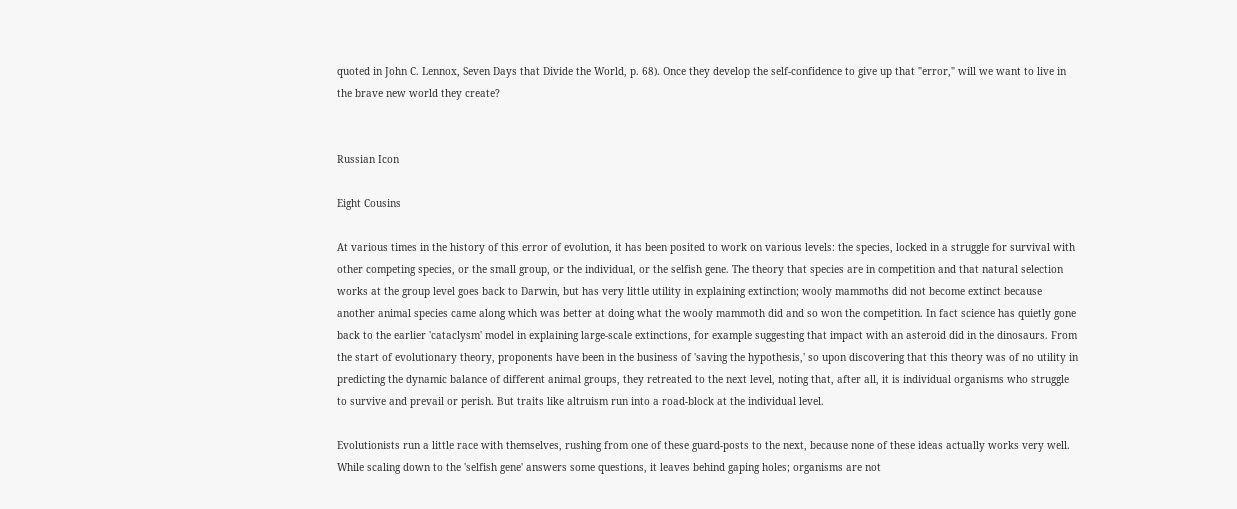quoted in John C. Lennox, Seven Days that Divide the World, p. 68). Once they develop the self-confidence to give up that "error," will we want to live in the brave new world they create?


Russian Icon

Eight Cousins

At various times in the history of this error of evolution, it has been posited to work on various levels: the species, locked in a struggle for survival with other competing species, or the small group, or the individual, or the selfish gene. The theory that species are in competition and that natural selection works at the group level goes back to Darwin, but has very little utility in explaining extinction; wooly mammoths did not become extinct because another animal species came along which was better at doing what the wooly mammoth did and so won the competition. In fact science has quietly gone back to the earlier 'cataclysm' model in explaining large-scale extinctions, for example suggesting that impact with an asteroid did in the dinosaurs. From the start of evolutionary theory, proponents have been in the business of 'saving the hypothesis,' so upon discovering that this theory was of no utility in predicting the dynamic balance of different animal groups, they retreated to the next level, noting that, after all, it is individual organisms who struggle to survive and prevail or perish. But traits like altruism run into a road-block at the individual level.

Evolutionists run a little race with themselves, rushing from one of these guard-posts to the next, because none of these ideas actually works very well. While scaling down to the 'selfish gene' answers some questions, it leaves behind gaping holes; organisms are not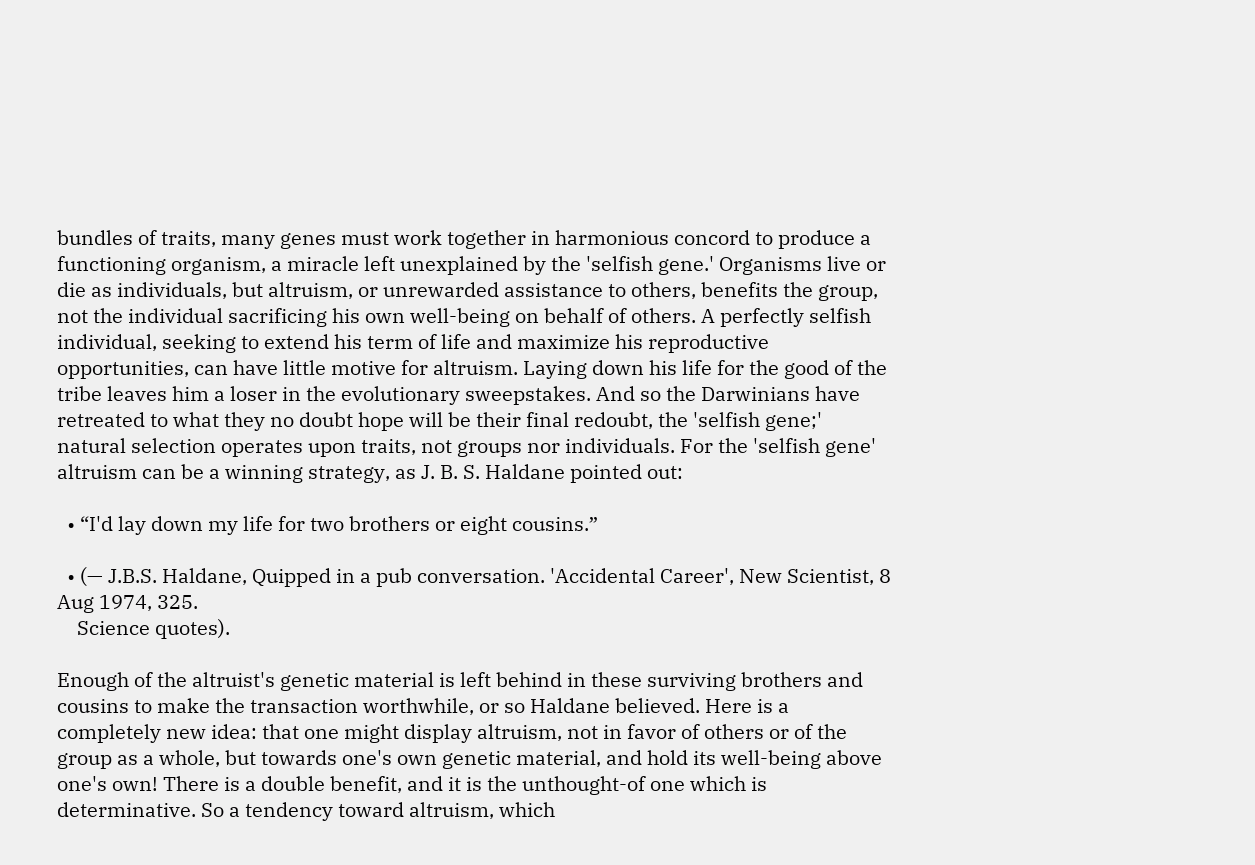bundles of traits, many genes must work together in harmonious concord to produce a functioning organism, a miracle left unexplained by the 'selfish gene.' Organisms live or die as individuals, but altruism, or unrewarded assistance to others, benefits the group, not the individual sacrificing his own well-being on behalf of others. A perfectly selfish individual, seeking to extend his term of life and maximize his reproductive opportunities, can have little motive for altruism. Laying down his life for the good of the tribe leaves him a loser in the evolutionary sweepstakes. And so the Darwinians have retreated to what they no doubt hope will be their final redoubt, the 'selfish gene;' natural selection operates upon traits, not groups nor individuals. For the 'selfish gene' altruism can be a winning strategy, as J. B. S. Haldane pointed out:

  • “I'd lay down my life for two brothers or eight cousins.”

  • (— J.B.S. Haldane, Quipped in a pub conversation. 'Accidental Career', New Scientist, 8 Aug 1974, 325.
    Science quotes).

Enough of the altruist's genetic material is left behind in these surviving brothers and cousins to make the transaction worthwhile, or so Haldane believed. Here is a completely new idea: that one might display altruism, not in favor of others or of the group as a whole, but towards one's own genetic material, and hold its well-being above one's own! There is a double benefit, and it is the unthought-of one which is determinative. So a tendency toward altruism, which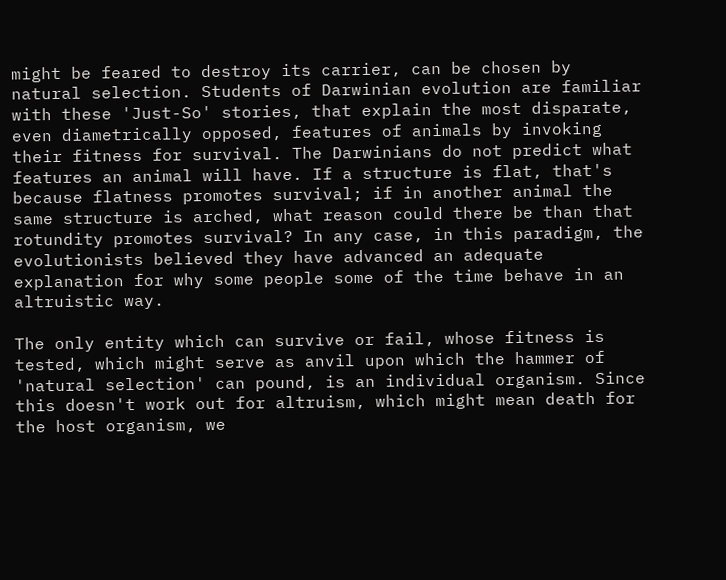might be feared to destroy its carrier, can be chosen by natural selection. Students of Darwinian evolution are familiar with these 'Just-So' stories, that explain the most disparate, even diametrically opposed, features of animals by invoking their fitness for survival. The Darwinians do not predict what features an animal will have. If a structure is flat, that's because flatness promotes survival; if in another animal the same structure is arched, what reason could there be than that rotundity promotes survival? In any case, in this paradigm, the evolutionists believed they have advanced an adequate explanation for why some people some of the time behave in an altruistic way.

The only entity which can survive or fail, whose fitness is tested, which might serve as anvil upon which the hammer of 'natural selection' can pound, is an individual organism. Since this doesn't work out for altruism, which might mean death for the host organism, we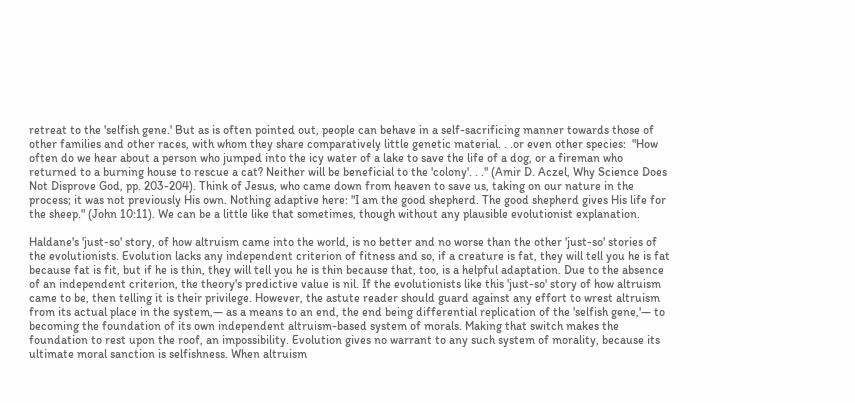retreat to the 'selfish gene.' But as is often pointed out, people can behave in a self-sacrificing manner towards those of other families and other races, with whom they share comparatively little genetic material. . .or even other species:  "How often do we hear about a person who jumped into the icy water of a lake to save the life of a dog, or a fireman who returned to a burning house to rescue a cat? Neither will be beneficial to the 'colony'. . ." (Amir D. Aczel, Why Science Does Not Disprove God, pp. 203-204). Think of Jesus, who came down from heaven to save us, taking on our nature in the process; it was not previously His own. Nothing adaptive here: "I am the good shepherd. The good shepherd gives His life for the sheep." (John 10:11). We can be a little like that sometimes, though without any plausible evolutionist explanation.

Haldane's 'just-so' story, of how altruism came into the world, is no better and no worse than the other 'just-so' stories of the evolutionists. Evolution lacks any independent criterion of fitness and so, if a creature is fat, they will tell you he is fat because fat is fit, but if he is thin, they will tell you he is thin because that, too, is a helpful adaptation. Due to the absence of an independent criterion, the theory's predictive value is nil. If the evolutionists like this 'just-so' story of how altruism came to be, then telling it is their privilege. However, the astute reader should guard against any effort to wrest altruism from its actual place in the system,— as a means to an end, the end being differential replication of the 'selfish gene,'— to becoming the foundation of its own independent altruism-based system of morals. Making that switch makes the foundation to rest upon the roof, an impossibility. Evolution gives no warrant to any such system of morality, because its ultimate moral sanction is selfishness. When altruism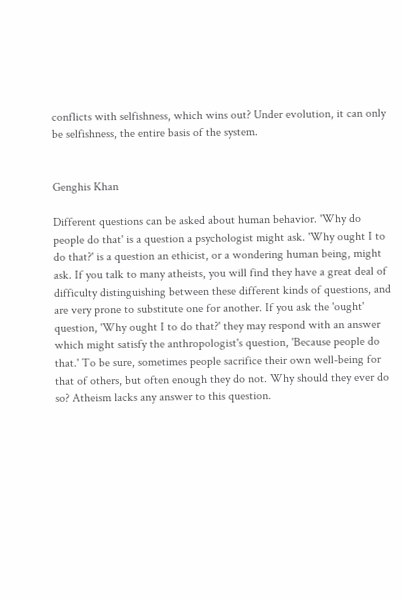conflicts with selfishness, which wins out? Under evolution, it can only be selfishness, the entire basis of the system.


Genghis Khan

Different questions can be asked about human behavior. 'Why do people do that' is a question a psychologist might ask. 'Why ought I to do that?' is a question an ethicist, or a wondering human being, might ask. If you talk to many atheists, you will find they have a great deal of difficulty distinguishing between these different kinds of questions, and are very prone to substitute one for another. If you ask the 'ought' question, 'Why ought I to do that?' they may respond with an answer which might satisfy the anthropologist's question, 'Because people do that.' To be sure, sometimes people sacrifice their own well-being for that of others, but often enough they do not. Why should they ever do so? Atheism lacks any answer to this question.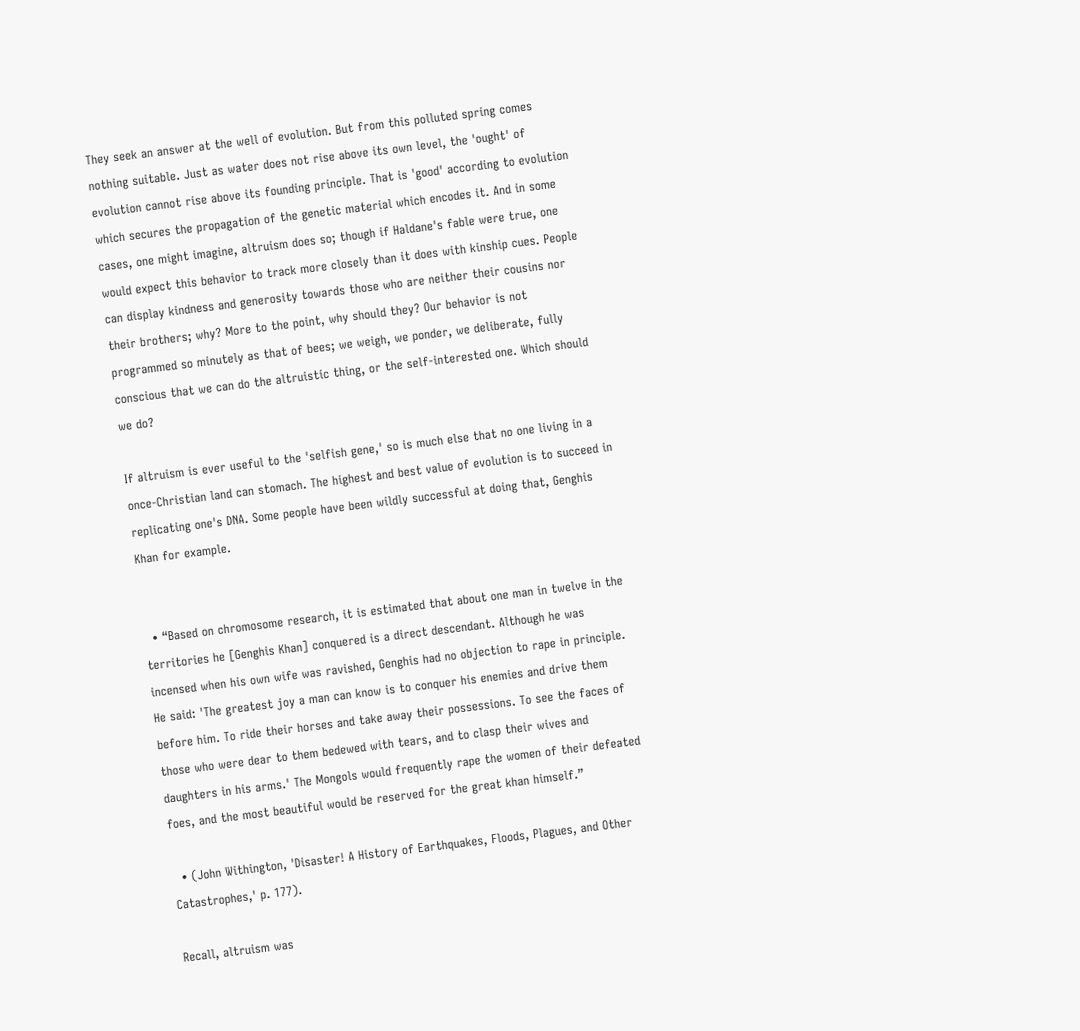They seek an answer at the well of evolution. But from this polluted spring comes nothing suitable. Just as water does not rise above its own level, the 'ought' of evolution cannot rise above its founding principle. That is 'good' according to evolution which secures the propagation of the genetic material which encodes it. And in some cases, one might imagine, altruism does so; though if Haldane's fable were true, one would expect this behavior to track more closely than it does with kinship cues. People can display kindness and generosity towards those who are neither their cousins nor their brothers; why? More to the point, why should they? Our behavior is not programmed so minutely as that of bees; we weigh, we ponder, we deliberate, fully conscious that we can do the altruistic thing, or the self-interested one. Which should we do?

If altruism is ever useful to the 'selfish gene,' so is much else that no one living in a once-Christian land can stomach. The highest and best value of evolution is to succeed in replicating one's DNA. Some people have been wildly successful at doing that, Genghis Khan for example.


  • “Based on chromosome research, it is estimated that about one man in twelve in the territories he [Genghis Khan] conquered is a direct descendant. Although he was incensed when his own wife was ravished, Genghis had no objection to rape in principle. He said: 'The greatest joy a man can know is to conquer his enemies and drive them before him. To ride their horses and take away their possessions. To see the faces of those who were dear to them bedewed with tears, and to clasp their wives and daughters in his arms.' The Mongols would frequently rape the women of their defeated foes, and the most beautiful would be reserved for the great khan himself.”

  • (John Withington, 'Disaster! A History of Earthquakes, Floods, Plagues, and Other Catastrophes,' p. 177).

Recall, altruism was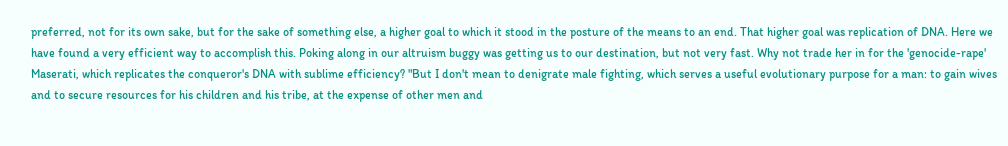preferred, not for its own sake, but for the sake of something else, a higher goal to which it stood in the posture of the means to an end. That higher goal was replication of DNA. Here we have found a very efficient way to accomplish this. Poking along in our altruism buggy was getting us to our destination, but not very fast. Why not trade her in for the 'genocide-rape' Maserati, which replicates the conqueror's DNA with sublime efficiency? "But I don't mean to denigrate male fighting, which serves a useful evolutionary purpose for a man: to gain wives and to secure resources for his children and his tribe, at the expense of other men and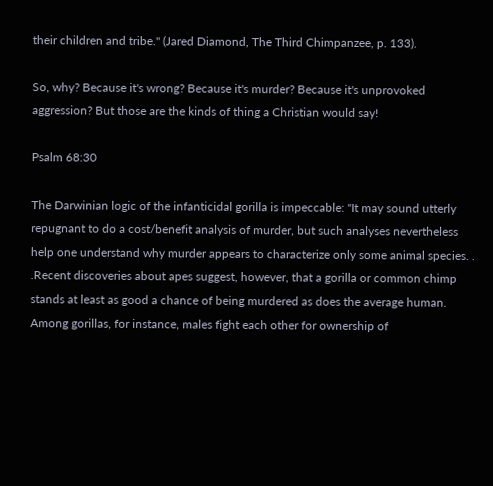their children and tribe." (Jared Diamond, The Third Chimpanzee, p. 133).

So, why? Because it's wrong? Because it's murder? Because it's unprovoked aggression? But those are the kinds of thing a Christian would say!

Psalm 68:30

The Darwinian logic of the infanticidal gorilla is impeccable: "It may sound utterly repugnant to do a cost/benefit analysis of murder, but such analyses nevertheless help one understand why murder appears to characterize only some animal species. . .Recent discoveries about apes suggest, however, that a gorilla or common chimp stands at least as good a chance of being murdered as does the average human. Among gorillas, for instance, males fight each other for ownership of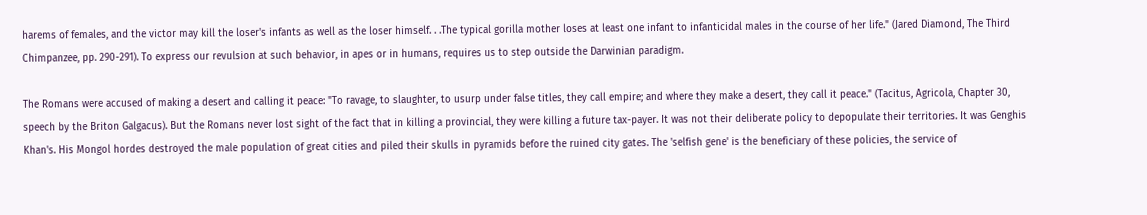harems of females, and the victor may kill the loser's infants as well as the loser himself. . .The typical gorilla mother loses at least one infant to infanticidal males in the course of her life." (Jared Diamond, The Third Chimpanzee, pp. 290-291). To express our revulsion at such behavior, in apes or in humans, requires us to step outside the Darwinian paradigm.

The Romans were accused of making a desert and calling it peace: "To ravage, to slaughter, to usurp under false titles, they call empire; and where they make a desert, they call it peace." (Tacitus, Agricola, Chapter 30, speech by the Briton Galgacus). But the Romans never lost sight of the fact that in killing a provincial, they were killing a future tax-payer. It was not their deliberate policy to depopulate their territories. It was Genghis Khan's. His Mongol hordes destroyed the male population of great cities and piled their skulls in pyramids before the ruined city gates. The 'selfish gene' is the beneficiary of these policies, the service of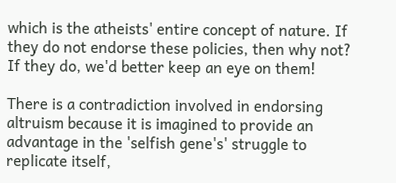which is the atheists' entire concept of nature. If they do not endorse these policies, then why not? If they do, we'd better keep an eye on them!

There is a contradiction involved in endorsing altruism because it is imagined to provide an advantage in the 'selfish gene's' struggle to replicate itself,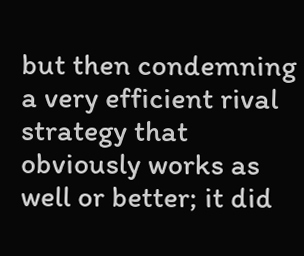but then condemning a very efficient rival strategy that obviously works as well or better; it did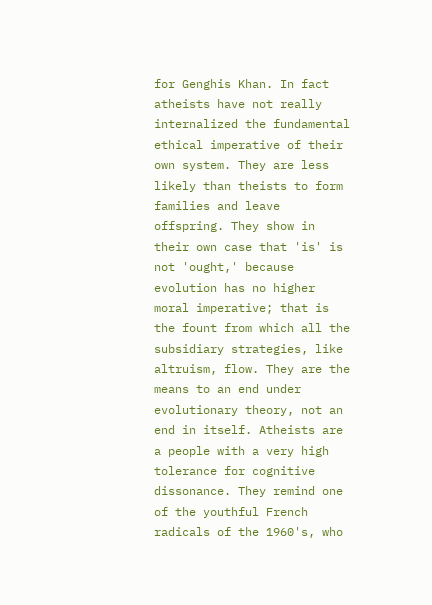for Genghis Khan. In fact atheists have not really internalized the fundamental ethical imperative of their own system. They are less likely than theists to form families and leave offspring. They show in their own case that 'is' is not 'ought,' because evolution has no higher moral imperative; that is the fount from which all the subsidiary strategies, like altruism, flow. They are the means to an end under evolutionary theory, not an end in itself. Atheists are a people with a very high tolerance for cognitive dissonance. They remind one of the youthful French radicals of the 1960's, who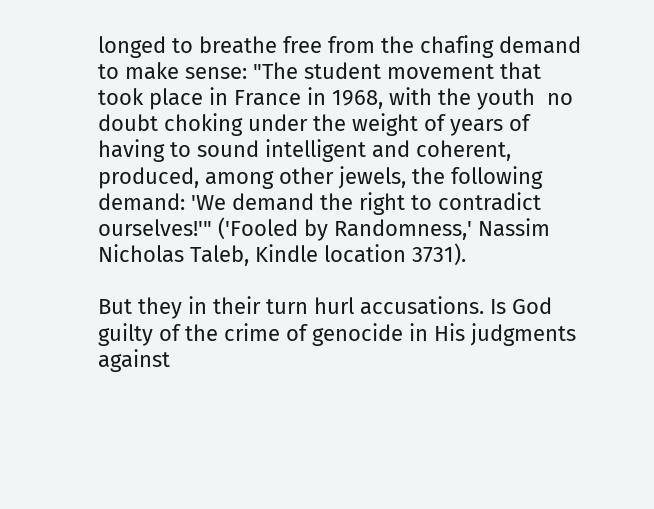longed to breathe free from the chafing demand to make sense: "The student movement that took place in France in 1968, with the youth  no doubt choking under the weight of years of having to sound intelligent and coherent, produced, among other jewels, the following demand: 'We demand the right to contradict ourselves!'" ('Fooled by Randomness,' Nassim Nicholas Taleb, Kindle location 3731).

But they in their turn hurl accusations. Is God guilty of the crime of genocide in His judgments against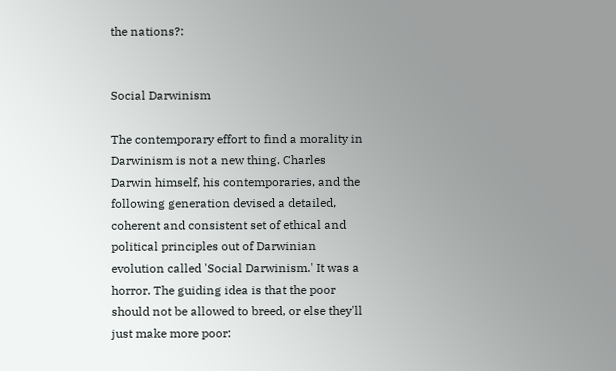the nations?:


Social Darwinism

The contemporary effort to find a morality in Darwinism is not a new thing. Charles Darwin himself, his contemporaries, and the following generation devised a detailed, coherent and consistent set of ethical and political principles out of Darwinian evolution called 'Social Darwinism.' It was a horror. The guiding idea is that the poor should not be allowed to breed, or else they'll just make more poor: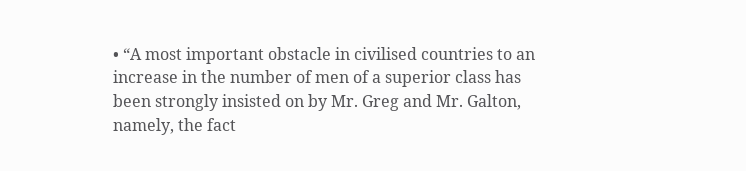• “A most important obstacle in civilised countries to an increase in the number of men of a superior class has been strongly insisted on by Mr. Greg and Mr. Galton, namely, the fact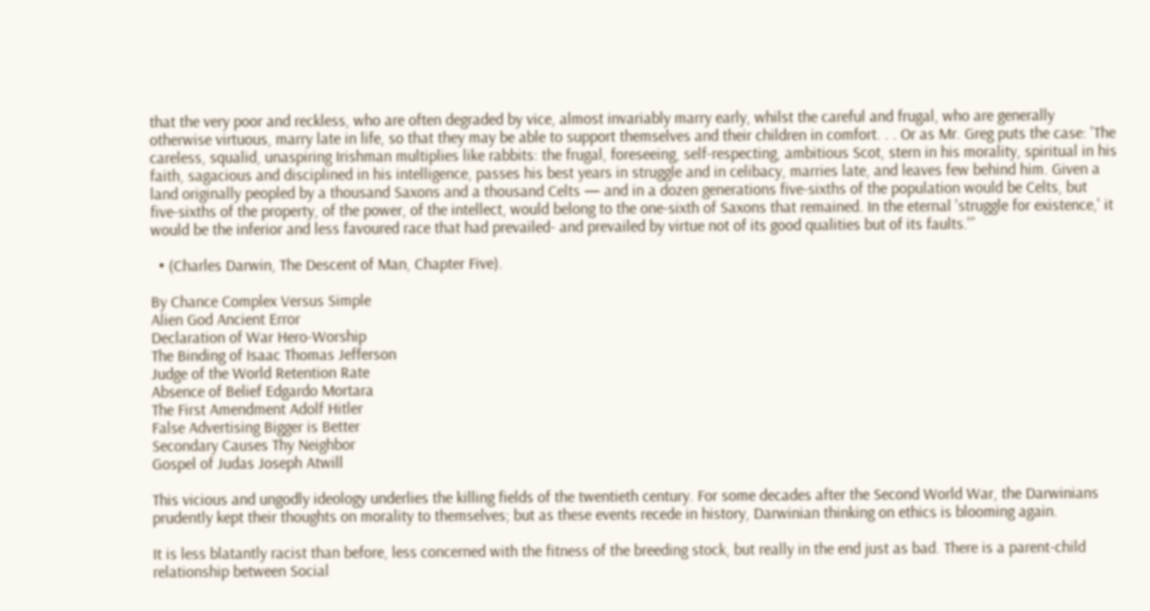that the very poor and reckless, who are often degraded by vice, almost invariably marry early, whilst the careful and frugal, who are generally otherwise virtuous, marry late in life, so that they may be able to support themselves and their children in comfort. . . Or as Mr. Greg puts the case: 'The careless, squalid, unaspiring Irishman multiplies like rabbits: the frugal, foreseeing, self-respecting, ambitious Scot, stern in his morality, spiritual in his faith, sagacious and disciplined in his intelligence, passes his best years in struggle and in celibacy, marries late, and leaves few behind him. Given a land originally peopled by a thousand Saxons and a thousand Celts — and in a dozen generations five-sixths of the population would be Celts, but five-sixths of the property, of the power, of the intellect, would belong to the one-sixth of Saxons that remained. In the eternal 'struggle for existence,' it would be the inferior and less favoured race that had prevailed- and prevailed by virtue not of its good qualities but of its faults.'”

  • (Charles Darwin, The Descent of Man, Chapter Five).

By Chance Complex Versus Simple
Alien God Ancient Error
Declaration of War Hero-Worship
The Binding of Isaac Thomas Jefferson
Judge of the World Retention Rate
Absence of Belief Edgardo Mortara
The First Amendment Adolf Hitler
False Advertising Bigger is Better
Secondary Causes Thy Neighbor
Gospel of Judas Joseph Atwill

This vicious and ungodly ideology underlies the killing fields of the twentieth century. For some decades after the Second World War, the Darwinians prudently kept their thoughts on morality to themselves; but as these events recede in history, Darwinian thinking on ethics is blooming again.

It is less blatantly racist than before, less concerned with the fitness of the breeding stock, but really in the end just as bad. There is a parent-child relationship between Social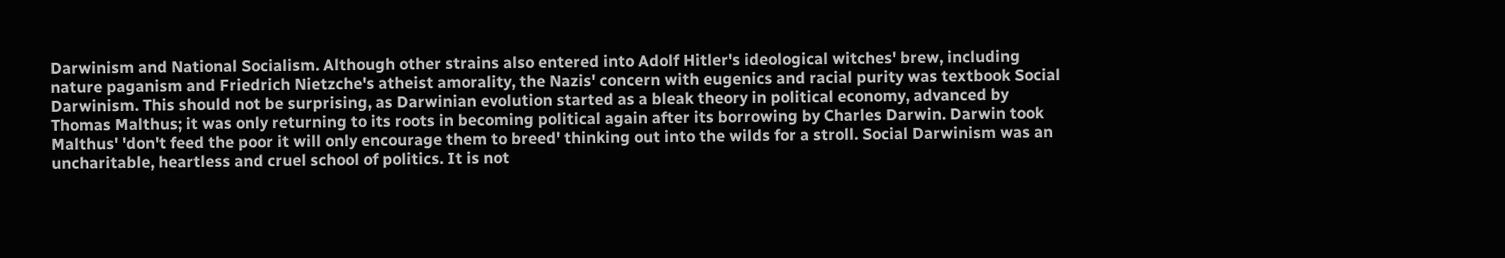Darwinism and National Socialism. Although other strains also entered into Adolf Hitler's ideological witches' brew, including nature paganism and Friedrich Nietzche's atheist amorality, the Nazis' concern with eugenics and racial purity was textbook Social Darwinism. This should not be surprising, as Darwinian evolution started as a bleak theory in political economy, advanced by Thomas Malthus; it was only returning to its roots in becoming political again after its borrowing by Charles Darwin. Darwin took Malthus' 'don't feed the poor it will only encourage them to breed' thinking out into the wilds for a stroll. Social Darwinism was an uncharitable, heartless and cruel school of politics. It is not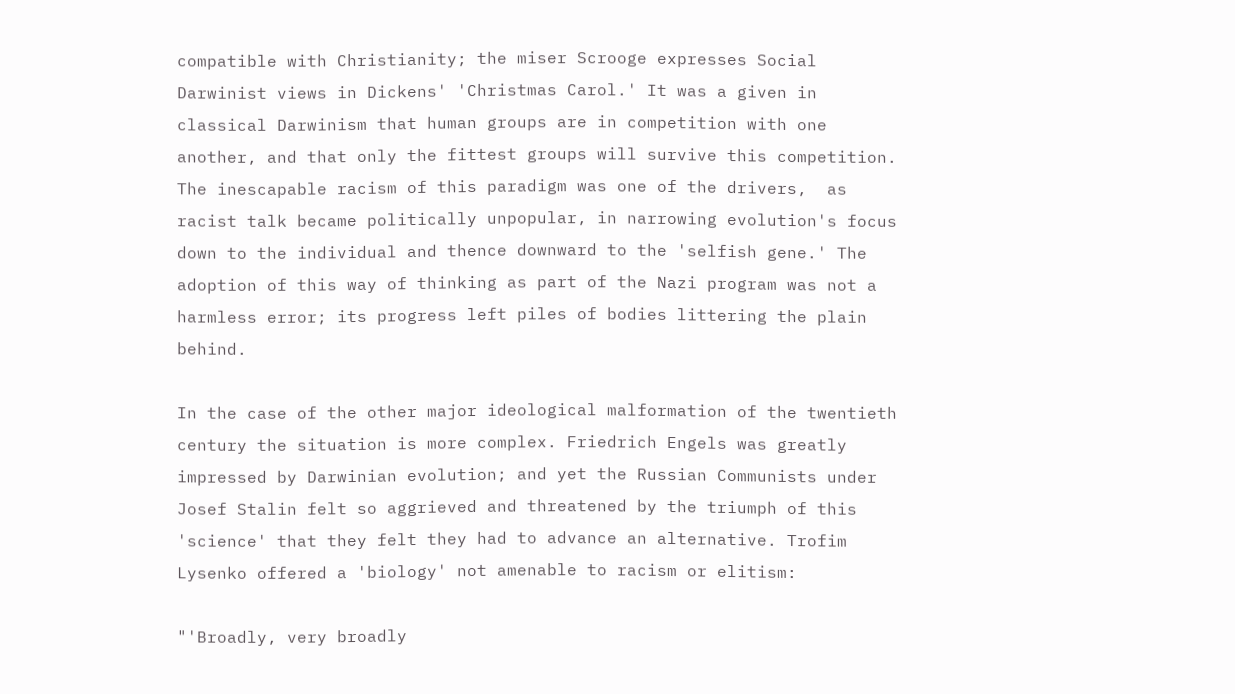compatible with Christianity; the miser Scrooge expresses Social Darwinist views in Dickens' 'Christmas Carol.' It was a given in classical Darwinism that human groups are in competition with one another, and that only the fittest groups will survive this competition. The inescapable racism of this paradigm was one of the drivers,  as racist talk became politically unpopular, in narrowing evolution's focus down to the individual and thence downward to the 'selfish gene.' The adoption of this way of thinking as part of the Nazi program was not a harmless error; its progress left piles of bodies littering the plain behind.

In the case of the other major ideological malformation of the twentieth century the situation is more complex. Friedrich Engels was greatly impressed by Darwinian evolution; and yet the Russian Communists under Josef Stalin felt so aggrieved and threatened by the triumph of this 'science' that they felt they had to advance an alternative. Trofim Lysenko offered a 'biology' not amenable to racism or elitism:

"'Broadly, very broadly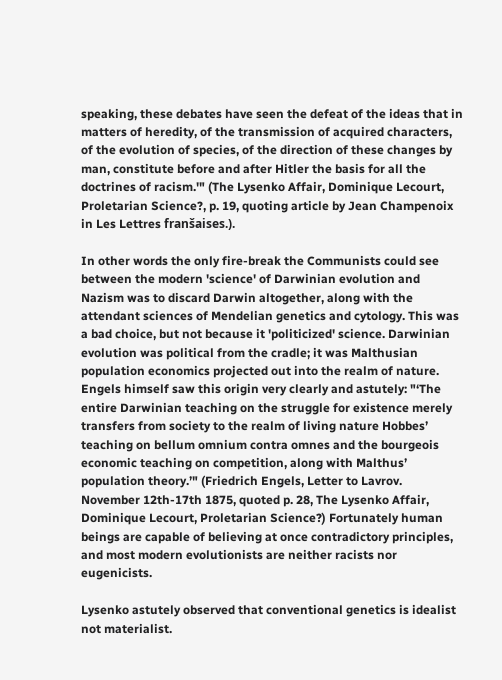speaking, these debates have seen the defeat of the ideas that in matters of heredity, of the transmission of acquired characters, of the evolution of species, of the direction of these changes by man, constitute before and after Hitler the basis for all the doctrines of racism.'" (The Lysenko Affair, Dominique Lecourt, Proletarian Science?, p. 19, quoting article by Jean Champenoix in Les Lettres franšaises.).

In other words the only fire-break the Communists could see between the modern 'science' of Darwinian evolution and Nazism was to discard Darwin altogether, along with the attendant sciences of Mendelian genetics and cytology. This was a bad choice, but not because it 'politicized' science. Darwinian evolution was political from the cradle; it was Malthusian population economics projected out into the realm of nature. Engels himself saw this origin very clearly and astutely: "‘The entire Darwinian teaching on the struggle for existence merely transfers from society to the realm of living nature Hobbes’ teaching on bellum omnium contra omnes and the bourgeois economic teaching on competition, along with Malthus’ population theory.’" (Friedrich Engels, Letter to Lavrov. November 12th-17th 1875, quoted p. 28, The Lysenko Affair, Dominique Lecourt, Proletarian Science?) Fortunately human beings are capable of believing at once contradictory principles, and most modern evolutionists are neither racists nor eugenicists.

Lysenko astutely observed that conventional genetics is idealist not materialist.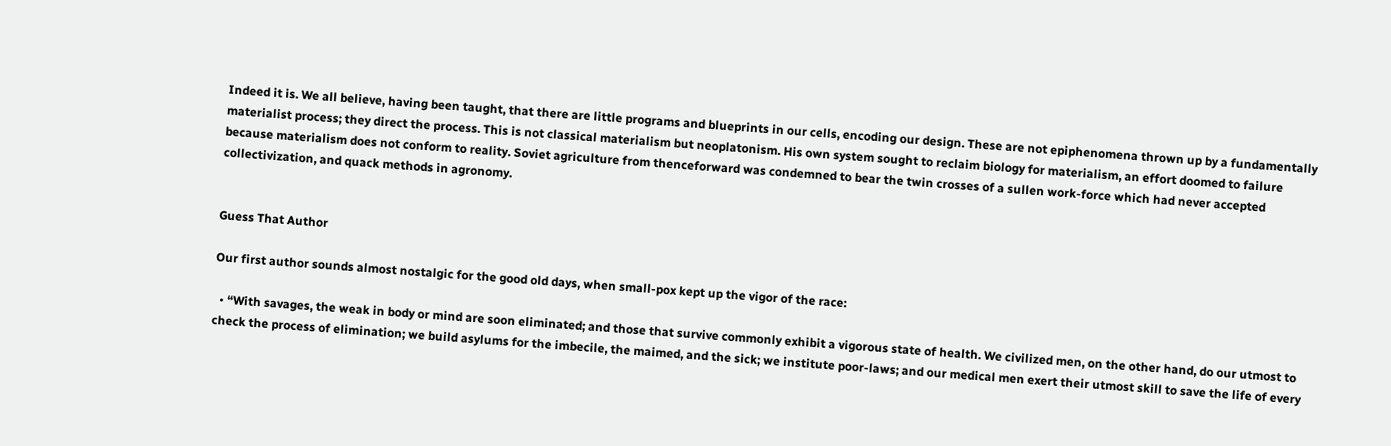Indeed it is. We all believe, having been taught, that there are little programs and blueprints in our cells, encoding our design. These are not epiphenomena thrown up by a fundamentally materialist process; they direct the process. This is not classical materialism but neoplatonism. His own system sought to reclaim biology for materialism, an effort doomed to failure because materialism does not conform to reality. Soviet agriculture from thenceforward was condemned to bear the twin crosses of a sullen work-force which had never accepted collectivization, and quack methods in agronomy.


Guess That Author

Our first author sounds almost nostalgic for the good old days, when small-pox kept up the vigor of the race:

  • “With savages, the weak in body or mind are soon eliminated; and those that survive commonly exhibit a vigorous state of health. We civilized men, on the other hand, do our utmost to check the process of elimination; we build asylums for the imbecile, the maimed, and the sick; we institute poor-laws; and our medical men exert their utmost skill to save the life of every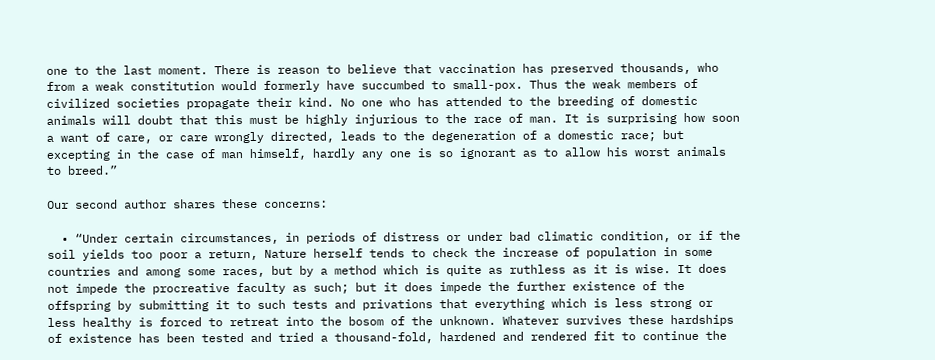one to the last moment. There is reason to believe that vaccination has preserved thousands, who from a weak constitution would formerly have succumbed to small-pox. Thus the weak members of civilized societies propagate their kind. No one who has attended to the breeding of domestic animals will doubt that this must be highly injurious to the race of man. It is surprising how soon a want of care, or care wrongly directed, leads to the degeneration of a domestic race; but excepting in the case of man himself, hardly any one is so ignorant as to allow his worst animals to breed.”

Our second author shares these concerns:

  • “Under certain circumstances, in periods of distress or under bad climatic condition, or if the soil yields too poor a return, Nature herself tends to check the increase of population in some countries and among some races, but by a method which is quite as ruthless as it is wise. It does not impede the procreative faculty as such; but it does impede the further existence of the offspring by submitting it to such tests and privations that everything which is less strong or less healthy is forced to retreat into the bosom of the unknown. Whatever survives these hardships of existence has been tested and tried a thousand-fold, hardened and rendered fit to continue the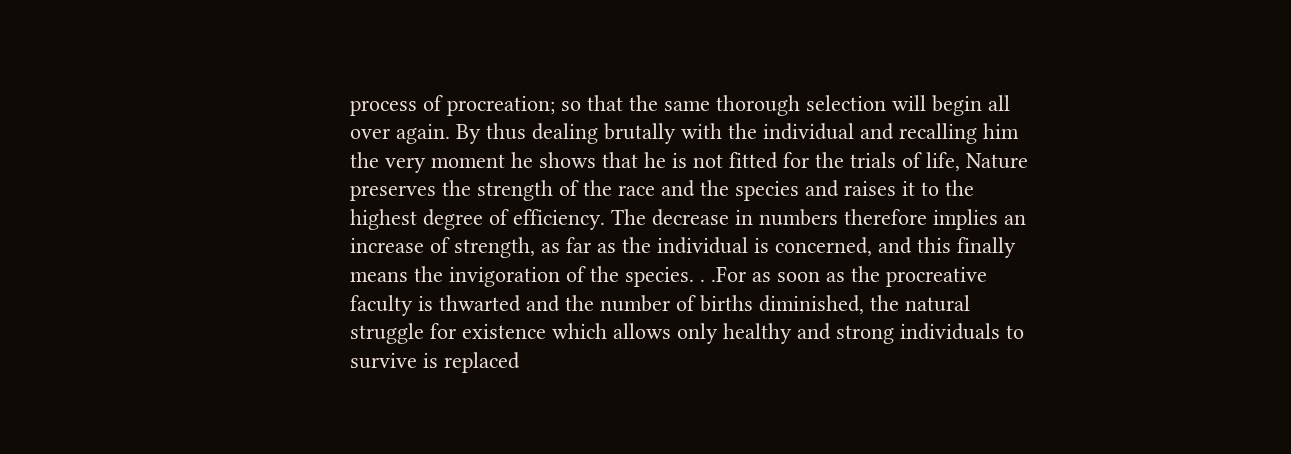process of procreation; so that the same thorough selection will begin all over again. By thus dealing brutally with the individual and recalling him the very moment he shows that he is not fitted for the trials of life, Nature preserves the strength of the race and the species and raises it to the highest degree of efficiency. The decrease in numbers therefore implies an increase of strength, as far as the individual is concerned, and this finally means the invigoration of the species. . .For as soon as the procreative faculty is thwarted and the number of births diminished, the natural struggle for existence which allows only healthy and strong individuals to survive is replaced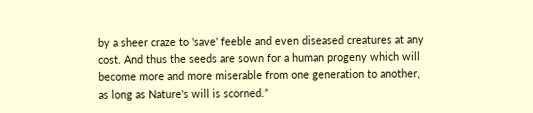by a sheer craze to 'save' feeble and even diseased creatures at any cost. And thus the seeds are sown for a human progeny which will become more and more miserable from one generation to another, as long as Nature's will is scorned.”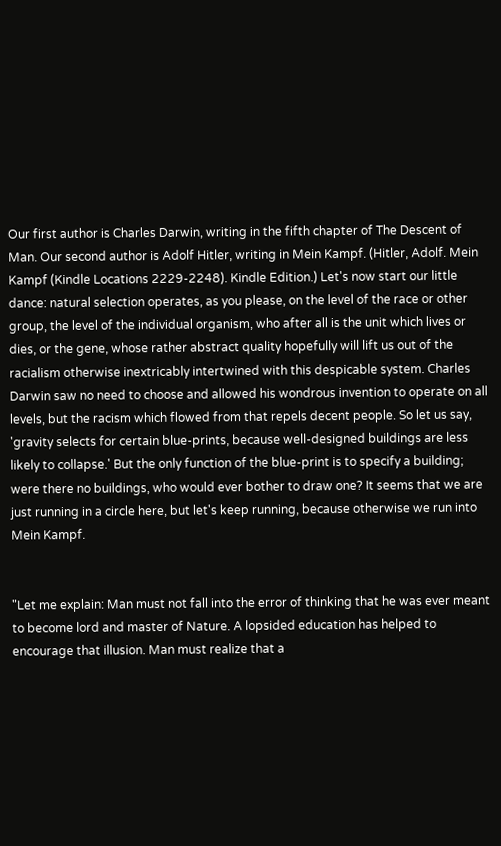Our first author is Charles Darwin, writing in the fifth chapter of The Descent of Man. Our second author is Adolf Hitler, writing in Mein Kampf. (Hitler, Adolf. Mein Kampf (Kindle Locations 2229-2248). Kindle Edition.) Let's now start our little dance: natural selection operates, as you please, on the level of the race or other group, the level of the individual organism, who after all is the unit which lives or dies, or the gene, whose rather abstract quality hopefully will lift us out of the racialism otherwise inextricably intertwined with this despicable system. Charles Darwin saw no need to choose and allowed his wondrous invention to operate on all levels, but the racism which flowed from that repels decent people. So let us say, 'gravity selects for certain blue-prints, because well-designed buildings are less likely to collapse.' But the only function of the blue-print is to specify a building; were there no buildings, who would ever bother to draw one? It seems that we are just running in a circle here, but let's keep running, because otherwise we run into Mein Kampf.


"Let me explain: Man must not fall into the error of thinking that he was ever meant to become lord and master of Nature. A lopsided education has helped to encourage that illusion. Man must realize that a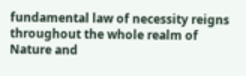fundamental law of necessity reigns throughout the whole realm of Nature and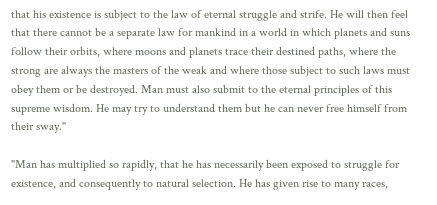that his existence is subject to the law of eternal struggle and strife. He will then feel that there cannot be a separate law for mankind in a world in which planets and suns follow their orbits, where moons and planets trace their destined paths, where the strong are always the masters of the weak and where those subject to such laws must obey them or be destroyed. Man must also submit to the eternal principles of this supreme wisdom. He may try to understand them but he can never free himself from their sway."

"Man has multiplied so rapidly, that he has necessarily been exposed to struggle for existence, and consequently to natural selection. He has given rise to many races,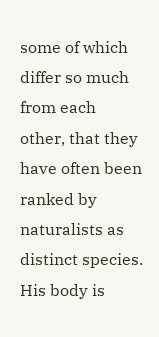some of which differ so much from each other, that they have often been ranked by naturalists as distinct species. His body is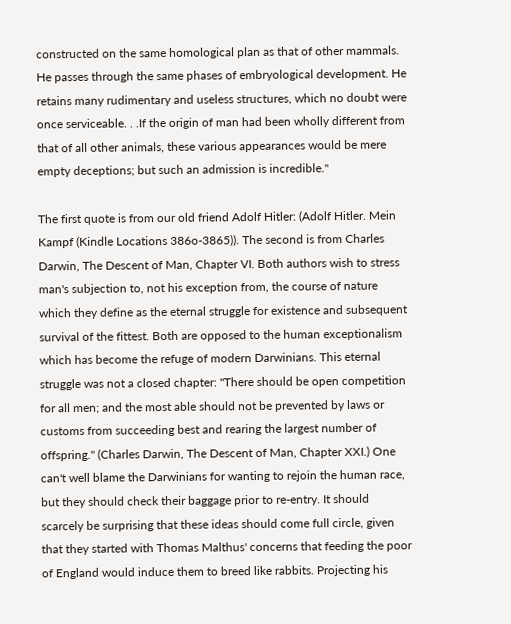constructed on the same homological plan as that of other mammals. He passes through the same phases of embryological development. He retains many rudimentary and useless structures, which no doubt were once serviceable. . .If the origin of man had been wholly different from that of all other animals, these various appearances would be mere empty deceptions; but such an admission is incredible."

The first quote is from our old friend Adolf Hitler: (Adolf Hitler. Mein Kampf (Kindle Locations 386o-3865)). The second is from Charles Darwin, The Descent of Man, Chapter VI. Both authors wish to stress man's subjection to, not his exception from, the course of nature which they define as the eternal struggle for existence and subsequent survival of the fittest. Both are opposed to the human exceptionalism which has become the refuge of modern Darwinians. This eternal struggle was not a closed chapter: "There should be open competition for all men; and the most able should not be prevented by laws or customs from succeeding best and rearing the largest number of offspring." (Charles Darwin, The Descent of Man, Chapter XXI.) One can't well blame the Darwinians for wanting to rejoin the human race, but they should check their baggage prior to re-entry. It should scarcely be surprising that these ideas should come full circle, given that they started with Thomas Malthus' concerns that feeding the poor of England would induce them to breed like rabbits. Projecting his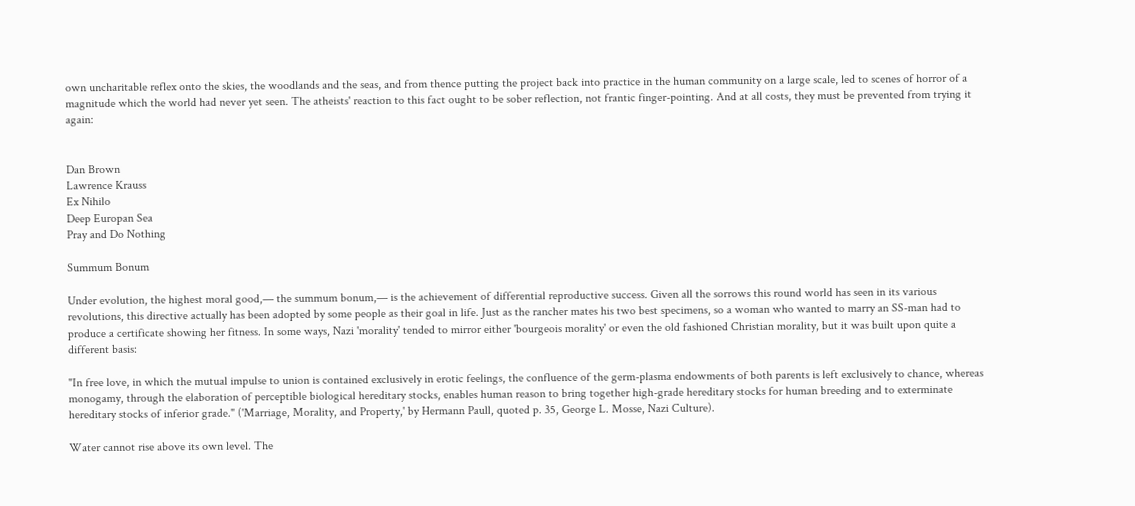own uncharitable reflex onto the skies, the woodlands and the seas, and from thence putting the project back into practice in the human community on a large scale, led to scenes of horror of a magnitude which the world had never yet seen. The atheists' reaction to this fact ought to be sober reflection, not frantic finger-pointing. And at all costs, they must be prevented from trying it again:


Dan Brown
Lawrence Krauss
Ex Nihilo
Deep Europan Sea
Pray and Do Nothing

Summum Bonum

Under evolution, the highest moral good,— the summum bonum,— is the achievement of differential reproductive success. Given all the sorrows this round world has seen in its various revolutions, this directive actually has been adopted by some people as their goal in life. Just as the rancher mates his two best specimens, so a woman who wanted to marry an SS-man had to produce a certificate showing her fitness. In some ways, Nazi 'morality' tended to mirror either 'bourgeois morality' or even the old fashioned Christian morality, but it was built upon quite a different basis:

"In free love, in which the mutual impulse to union is contained exclusively in erotic feelings, the confluence of the germ-plasma endowments of both parents is left exclusively to chance, whereas monogamy, through the elaboration of perceptible biological hereditary stocks, enables human reason to bring together high-grade hereditary stocks for human breeding and to exterminate hereditary stocks of inferior grade." ('Marriage, Morality, and Property,' by Hermann Paull, quoted p. 35, George L. Mosse, Nazi Culture).

Water cannot rise above its own level. The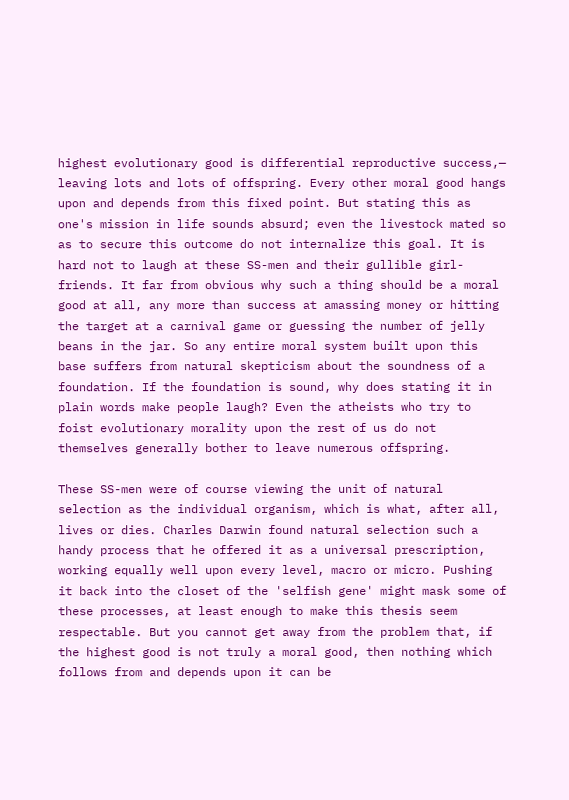highest evolutionary good is differential reproductive success,— leaving lots and lots of offspring. Every other moral good hangs upon and depends from this fixed point. But stating this as one's mission in life sounds absurd; even the livestock mated so as to secure this outcome do not internalize this goal. It is hard not to laugh at these SS-men and their gullible girl-friends. It far from obvious why such a thing should be a moral good at all, any more than success at amassing money or hitting the target at a carnival game or guessing the number of jelly beans in the jar. So any entire moral system built upon this base suffers from natural skepticism about the soundness of a foundation. If the foundation is sound, why does stating it in plain words make people laugh? Even the atheists who try to foist evolutionary morality upon the rest of us do not themselves generally bother to leave numerous offspring.

These SS-men were of course viewing the unit of natural selection as the individual organism, which is what, after all, lives or dies. Charles Darwin found natural selection such a handy process that he offered it as a universal prescription, working equally well upon every level, macro or micro. Pushing it back into the closet of the 'selfish gene' might mask some of these processes, at least enough to make this thesis seem respectable. But you cannot get away from the problem that, if the highest good is not truly a moral good, then nothing which follows from and depends upon it can be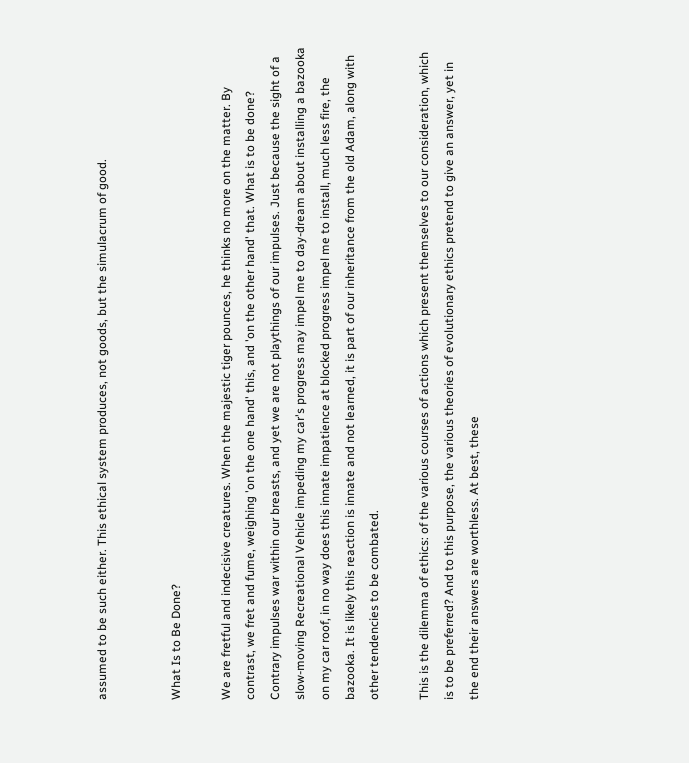assumed to be such either. This ethical system produces, not goods, but the simulacrum of good.


What Is to Be Done?

We are fretful and indecisive creatures. When the majestic tiger pounces, he thinks no more on the matter. By contrast, we fret and fume, weighing 'on the one hand' this, and 'on the other hand' that. What is to be done? Contrary impulses war within our breasts, and yet we are not playthings of our impulses. Just because the sight of a slow-moving Recreational Vehicle impeding my car's progress may impel me to day-dream about installing a bazooka on my car roof, in no way does this innate impatience at blocked progress impel me to install, much less fire, the bazooka. It is likely this reaction is innate and not learned, it is part of our inheritance from the old Adam, along with other tendencies to be combated.

This is the dilemma of ethics: of the various courses of actions which present themselves to our consideration, which is to be preferred? And to this purpose, the various theories of evolutionary ethics pretend to give an answer, yet in the end their answers are worthless. At best, these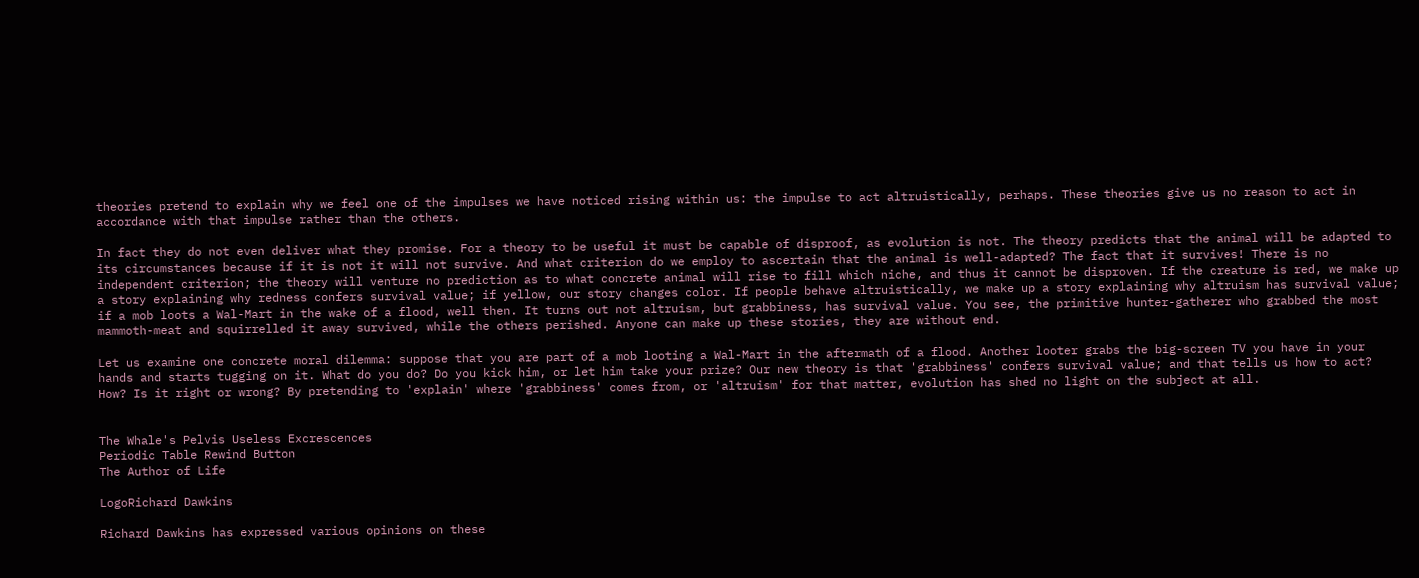theories pretend to explain why we feel one of the impulses we have noticed rising within us: the impulse to act altruistically, perhaps. These theories give us no reason to act in accordance with that impulse rather than the others.

In fact they do not even deliver what they promise. For a theory to be useful it must be capable of disproof, as evolution is not. The theory predicts that the animal will be adapted to its circumstances because if it is not it will not survive. And what criterion do we employ to ascertain that the animal is well-adapted? The fact that it survives! There is no independent criterion; the theory will venture no prediction as to what concrete animal will rise to fill which niche, and thus it cannot be disproven. If the creature is red, we make up a story explaining why redness confers survival value; if yellow, our story changes color. If people behave altruistically, we make up a story explaining why altruism has survival value; if a mob loots a Wal-Mart in the wake of a flood, well then. It turns out not altruism, but grabbiness, has survival value. You see, the primitive hunter-gatherer who grabbed the most mammoth-meat and squirrelled it away survived, while the others perished. Anyone can make up these stories, they are without end.

Let us examine one concrete moral dilemma: suppose that you are part of a mob looting a Wal-Mart in the aftermath of a flood. Another looter grabs the big-screen TV you have in your hands and starts tugging on it. What do you do? Do you kick him, or let him take your prize? Our new theory is that 'grabbiness' confers survival value; and that tells us how to act? How? Is it right or wrong? By pretending to 'explain' where 'grabbiness' comes from, or 'altruism' for that matter, evolution has shed no light on the subject at all.


The Whale's Pelvis Useless Excrescences
Periodic Table Rewind Button
The Author of Life

LogoRichard Dawkins

Richard Dawkins has expressed various opinions on these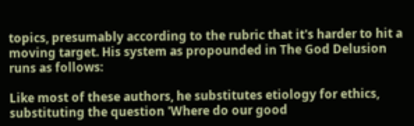topics, presumably according to the rubric that it's harder to hit a moving target. His system as propounded in The God Delusion runs as follows:

Like most of these authors, he substitutes etiology for ethics, substituting the question 'Where do our good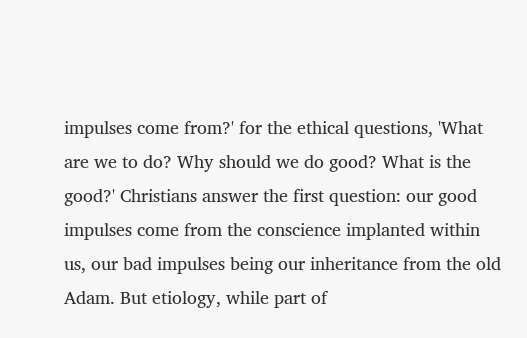impulses come from?' for the ethical questions, 'What are we to do? Why should we do good? What is the good?' Christians answer the first question: our good impulses come from the conscience implanted within us, our bad impulses being our inheritance from the old Adam. But etiology, while part of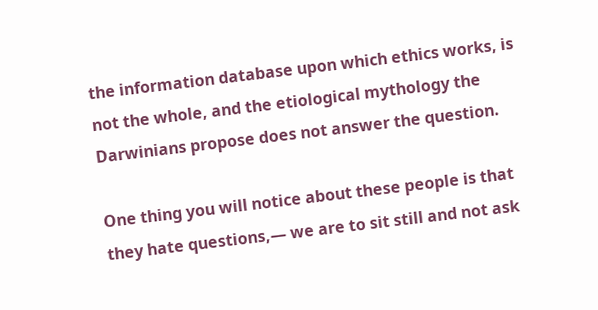the information database upon which ethics works, is not the whole, and the etiological mythology the Darwinians propose does not answer the question.

One thing you will notice about these people is that they hate questions,— we are to sit still and not ask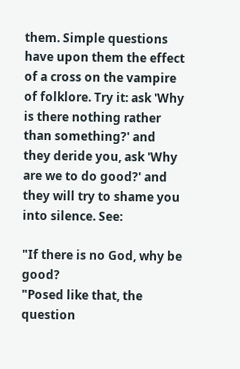them. Simple questions have upon them the effect of a cross on the vampire of folklore. Try it: ask 'Why is there nothing rather than something?' and they deride you, ask 'Why are we to do good?' and they will try to shame you into silence. See:

"If there is no God, why be good?
"Posed like that, the question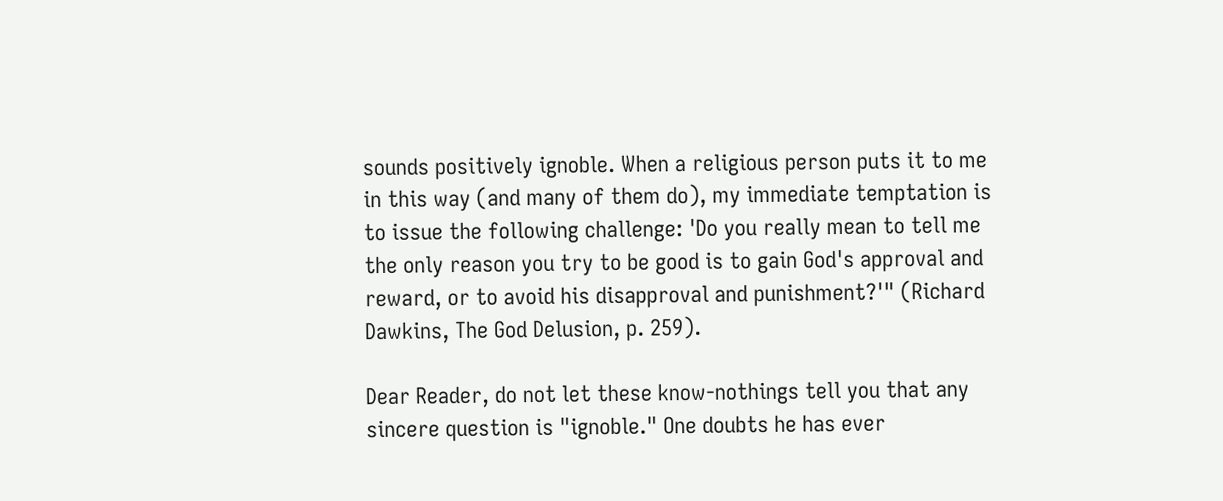sounds positively ignoble. When a religious person puts it to me in this way (and many of them do), my immediate temptation is to issue the following challenge: 'Do you really mean to tell me the only reason you try to be good is to gain God's approval and reward, or to avoid his disapproval and punishment?'" (Richard Dawkins, The God Delusion, p. 259).

Dear Reader, do not let these know-nothings tell you that any sincere question is "ignoble." One doubts he has ever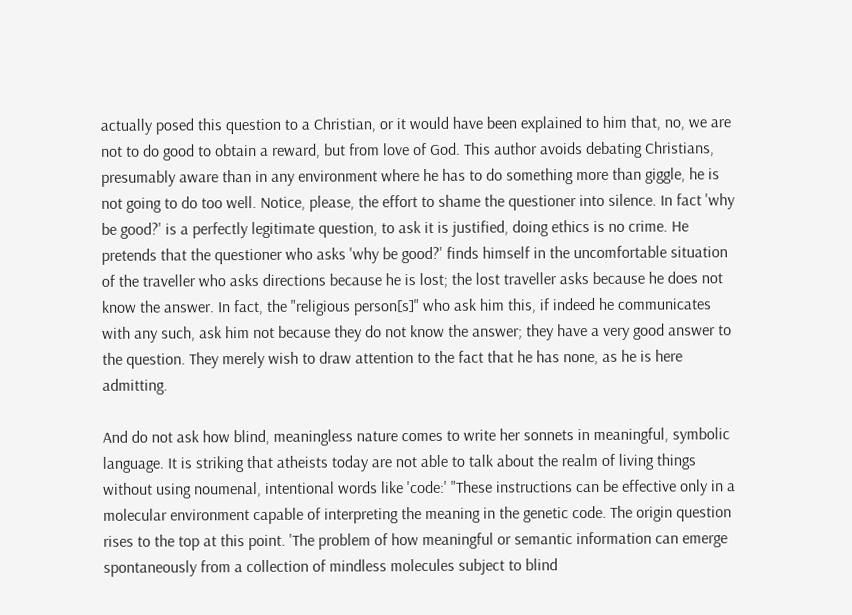actually posed this question to a Christian, or it would have been explained to him that, no, we are not to do good to obtain a reward, but from love of God. This author avoids debating Christians, presumably aware than in any environment where he has to do something more than giggle, he is not going to do too well. Notice, please, the effort to shame the questioner into silence. In fact 'why be good?' is a perfectly legitimate question, to ask it is justified, doing ethics is no crime. He pretends that the questioner who asks 'why be good?' finds himself in the uncomfortable situation of the traveller who asks directions because he is lost; the lost traveller asks because he does not know the answer. In fact, the "religious person[s]" who ask him this, if indeed he communicates with any such, ask him not because they do not know the answer; they have a very good answer to the question. They merely wish to draw attention to the fact that he has none, as he is here admitting.

And do not ask how blind, meaningless nature comes to write her sonnets in meaningful, symbolic language. It is striking that atheists today are not able to talk about the realm of living things without using noumenal, intentional words like 'code:' "These instructions can be effective only in a molecular environment capable of interpreting the meaning in the genetic code. The origin question rises to the top at this point. 'The problem of how meaningful or semantic information can emerge spontaneously from a collection of mindless molecules subject to blind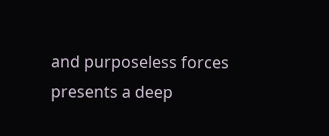and purposeless forces presents a deep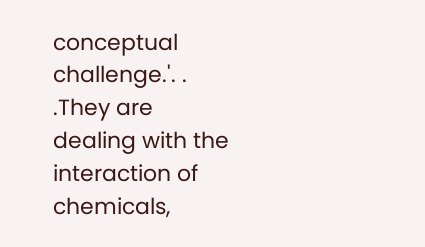conceptual challenge.'. . .They are dealing with the interaction of chemicals,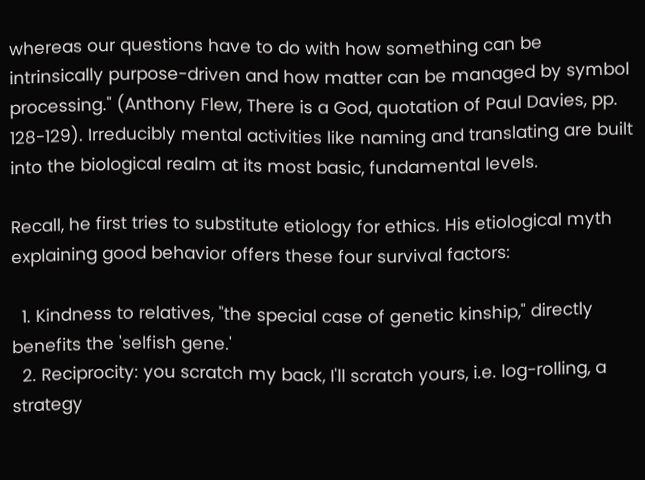whereas our questions have to do with how something can be intrinsically purpose-driven and how matter can be managed by symbol processing." (Anthony Flew, There is a God, quotation of Paul Davies, pp. 128-129). Irreducibly mental activities like naming and translating are built into the biological realm at its most basic, fundamental levels.

Recall, he first tries to substitute etiology for ethics. His etiological myth explaining good behavior offers these four survival factors:

  1. Kindness to relatives, "the special case of genetic kinship," directly benefits the 'selfish gene.'
  2. Reciprocity: you scratch my back, I'll scratch yours, i.e. log-rolling, a strategy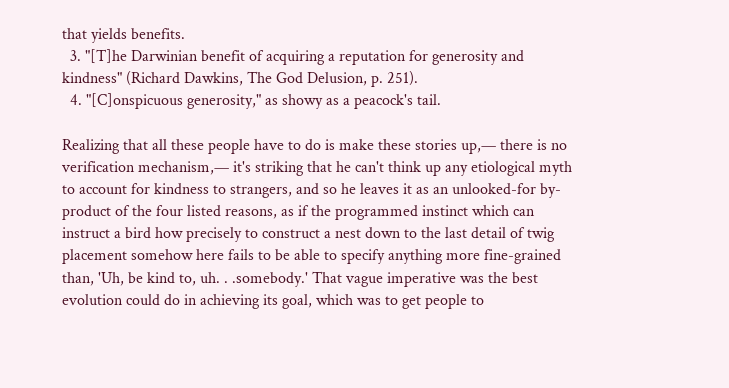that yields benefits.
  3. "[T]he Darwinian benefit of acquiring a reputation for generosity and kindness" (Richard Dawkins, The God Delusion, p. 251).
  4. "[C]onspicuous generosity," as showy as a peacock's tail.

Realizing that all these people have to do is make these stories up,— there is no verification mechanism,— it's striking that he can't think up any etiological myth to account for kindness to strangers, and so he leaves it as an unlooked-for by-product of the four listed reasons, as if the programmed instinct which can instruct a bird how precisely to construct a nest down to the last detail of twig placement somehow here fails to be able to specify anything more fine-grained than, 'Uh, be kind to, uh. . .somebody.' That vague imperative was the best evolution could do in achieving its goal, which was to get people to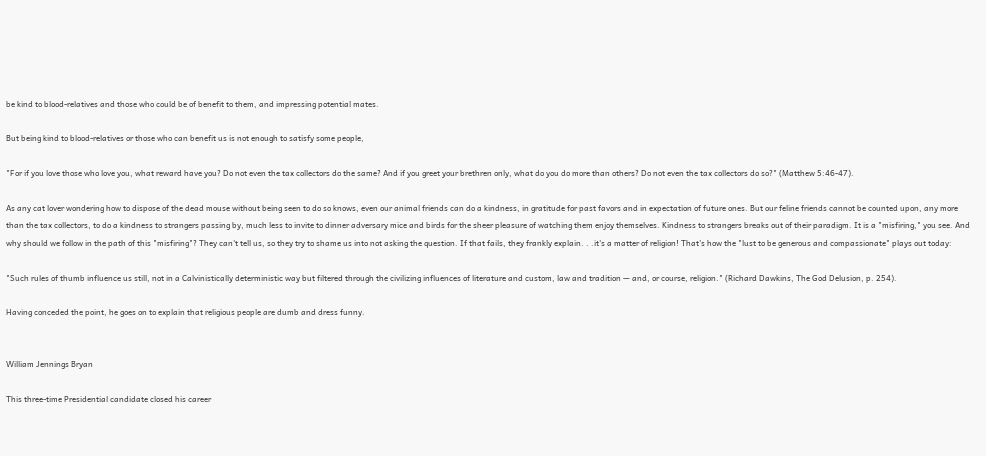be kind to blood-relatives and those who could be of benefit to them, and impressing potential mates.

But being kind to blood-relatives or those who can benefit us is not enough to satisfy some people,

"For if you love those who love you, what reward have you? Do not even the tax collectors do the same? And if you greet your brethren only, what do you do more than others? Do not even the tax collectors do so?" (Matthew 5:46-47).

As any cat lover wondering how to dispose of the dead mouse without being seen to do so knows, even our animal friends can do a kindness, in gratitude for past favors and in expectation of future ones. But our feline friends cannot be counted upon, any more than the tax collectors, to do a kindness to strangers passing by, much less to invite to dinner adversary mice and birds for the sheer pleasure of watching them enjoy themselves. Kindness to strangers breaks out of their paradigm. It is a "misfiring," you see. And why should we follow in the path of this "misfiring"? They can't tell us, so they try to shame us into not asking the question. If that fails, they frankly explain. . .it's a matter of religion! That's how the "lust to be generous and compassionate" plays out today:

"Such rules of thumb influence us still, not in a Calvinistically deterministic way but filtered through the civilizing influences of literature and custom, law and tradition — and, or course, religion." (Richard Dawkins, The God Delusion, p. 254).

Having conceded the point, he goes on to explain that religious people are dumb and dress funny.


William Jennings Bryan

This three-time Presidential candidate closed his career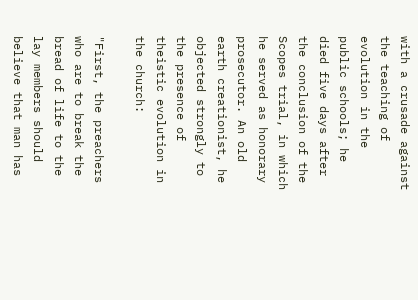with a crusade against the teaching of evolution in the public schools; he died five days after the conclusion of the Scopes trial, in which he served as honorary prosecutor. An old earth creationist, he objected strongly to the presence of theistic evolution in the church:

"First, the preachers who are to break the bread of life to the lay members should believe that man has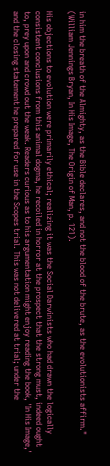in him the breath of the Almighty, as the Bible declares, and not the blood of the brute, as the evolutionists affirm." (William Jennings Bryan, In His Image, The Origin of Man, p. 121).

His objections to evolution were primarily ethical; realizing it was the Social Darwinists who had drawn the logically consistent conclusions from this animal dogma, he recoiled in horror at the prospect that the strong must, indeed ought to, prey upon and crowd out the weak. Readers curious as to his argumentation might enjoy reading the book, 'In His Image,' and the closing statement he prepared for use in the Scopes trial. This was not delivered at trial; under the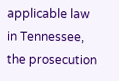applicable law in Tennessee, the prosecution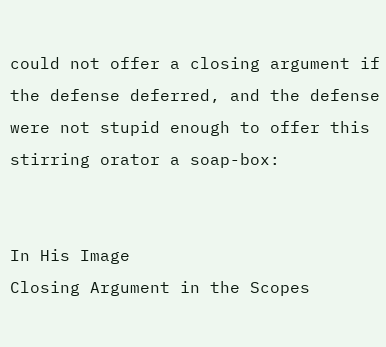could not offer a closing argument if the defense deferred, and the defense were not stupid enough to offer this stirring orator a soap-box:


In His Image
Closing Argument in the Scopes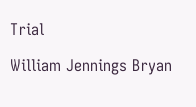Trial

William Jennings Bryan